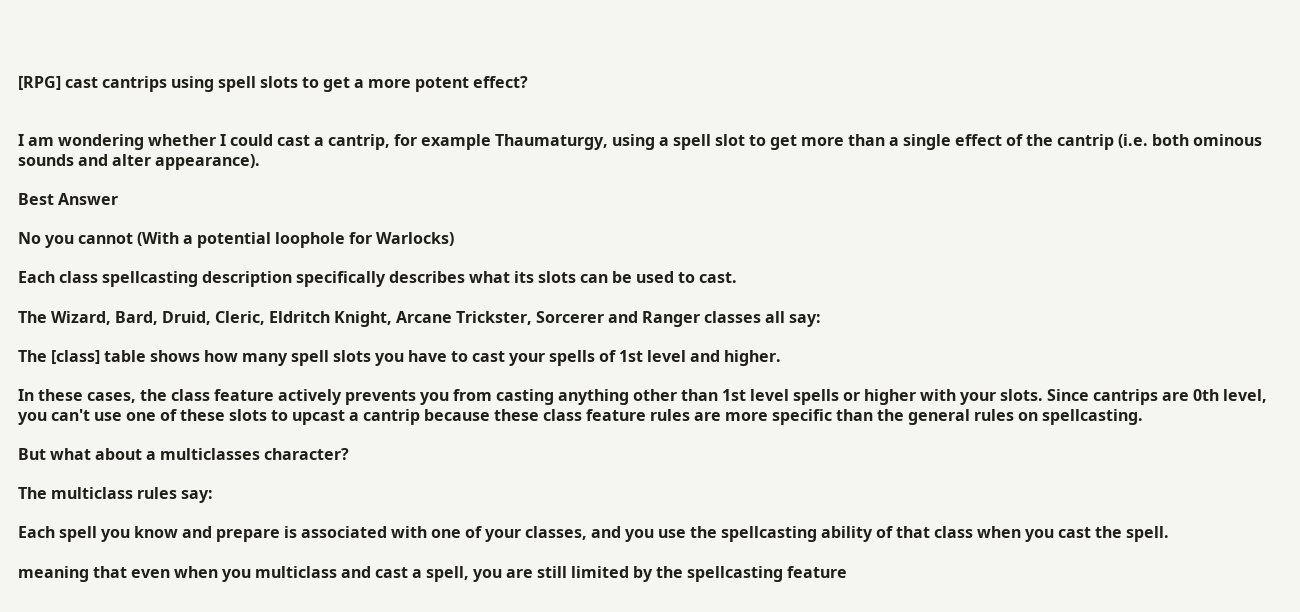[RPG] cast cantrips using spell slots to get a more potent effect?


I am wondering whether I could cast a cantrip, for example Thaumaturgy, using a spell slot to get more than a single effect of the cantrip (i.e. both ominous sounds and alter appearance).

Best Answer

No you cannot (With a potential loophole for Warlocks)

Each class spellcasting description specifically describes what its slots can be used to cast.

The Wizard, Bard, Druid, Cleric, Eldritch Knight, Arcane Trickster, Sorcerer and Ranger classes all say:

The [class] table shows how many spell slots you have to cast your spells of 1st level and higher.

In these cases, the class feature actively prevents you from casting anything other than 1st level spells or higher with your slots. Since cantrips are 0th level, you can't use one of these slots to upcast a cantrip because these class feature rules are more specific than the general rules on spellcasting.

But what about a multiclasses character?

The multiclass rules say:

Each spell you know and prepare is associated with one of your classes, and you use the spellcasting ability of that class when you cast the spell.

meaning that even when you multiclass and cast a spell, you are still limited by the spellcasting feature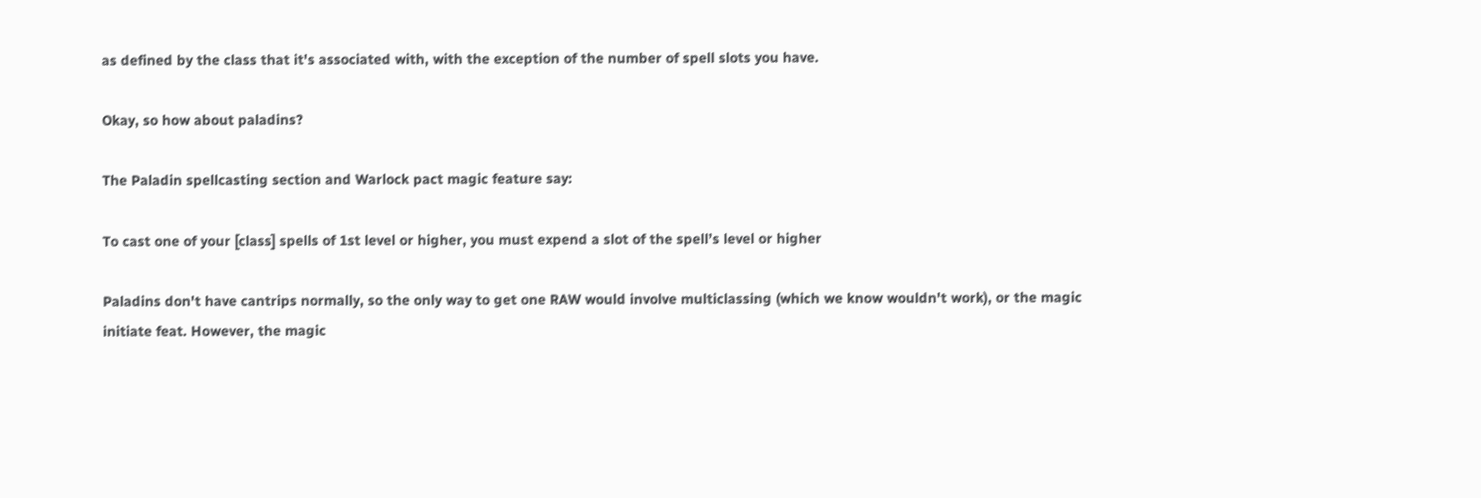as defined by the class that it's associated with, with the exception of the number of spell slots you have.

Okay, so how about paladins?

The Paladin spellcasting section and Warlock pact magic feature say:

To cast one of your [class] spells of 1st level or higher, you must expend a slot of the spell’s level or higher

Paladins don't have cantrips normally, so the only way to get one RAW would involve multiclassing (which we know wouldn't work), or the magic initiate feat. However, the magic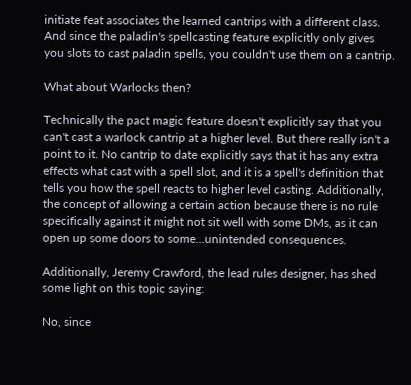initiate feat associates the learned cantrips with a different class. And since the paladin's spellcasting feature explicitly only gives you slots to cast paladin spells, you couldn't use them on a cantrip.

What about Warlocks then?

Technically the pact magic feature doesn't explicitly say that you can't cast a warlock cantrip at a higher level. But there really isn't a point to it. No cantrip to date explicitly says that it has any extra effects what cast with a spell slot, and it is a spell's definition that tells you how the spell reacts to higher level casting. Additionally, the concept of allowing a certain action because there is no rule specifically against it might not sit well with some DMs, as it can open up some doors to some...unintended consequences.

Additionally, Jeremy Crawford, the lead rules designer, has shed some light on this topic saying:

No, since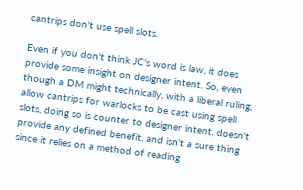cantrips don't use spell slots.

Even if you don't think JC's word is law, it does provide some insight on designer intent. So, even though a DM might technically, with a liberal ruling, allow cantrips for warlocks to be cast using spell slots, doing so is counter to designer intent, doesn't provide any defined benefit, and isn't a sure thing since it relies on a method of reading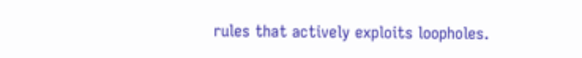rules that actively exploits loopholes.